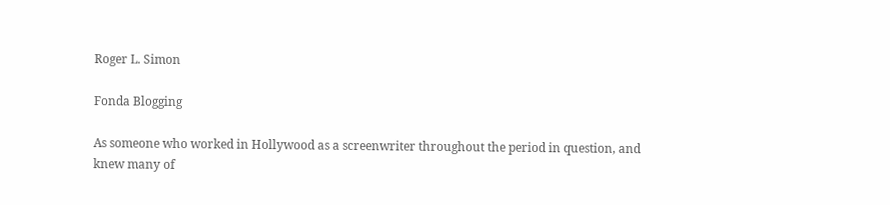Roger L. Simon

Fonda Blogging

As someone who worked in Hollywood as a screenwriter throughout the period in question, and knew many of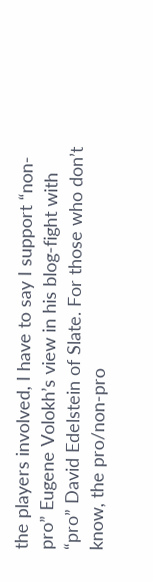the players involved, I have to say I support “non-pro” Eugene Volokh’s view in his blog-fight with “pro” David Edelstein of Slate. For those who don’t know, the pro/non-pro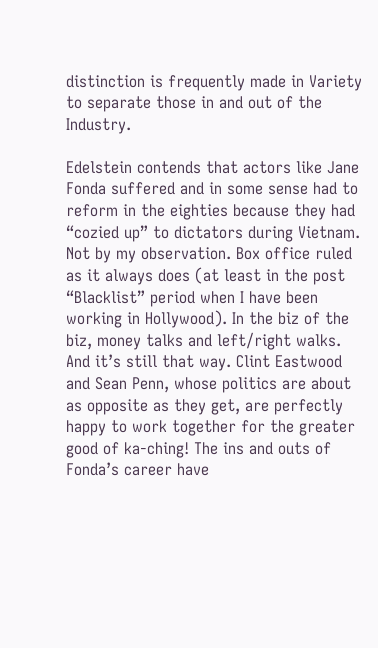distinction is frequently made in Variety to separate those in and out of the Industry.

Edelstein contends that actors like Jane Fonda suffered and in some sense had to reform in the eighties because they had “cozied up” to dictators during Vietnam. Not by my observation. Box office ruled as it always does (at least in the post “Blacklist” period when I have been working in Hollywood). In the biz of the biz, money talks and left/right walks. And it’s still that way. Clint Eastwood and Sean Penn, whose politics are about as opposite as they get, are perfectly happy to work together for the greater good of ka-ching! The ins and outs of Fonda’s career have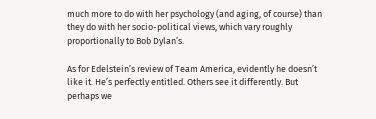much more to do with her psychology (and aging, of course) than they do with her socio-political views, which vary roughly proportionally to Bob Dylan’s.

As for Edelstein’s review of Team America, evidently he doesn’t like it. He’s perfectly entitled. Others see it differently. But perhaps we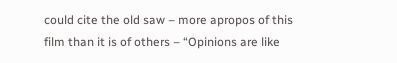could cite the old saw – more apropos of this film than it is of others – “Opinions are like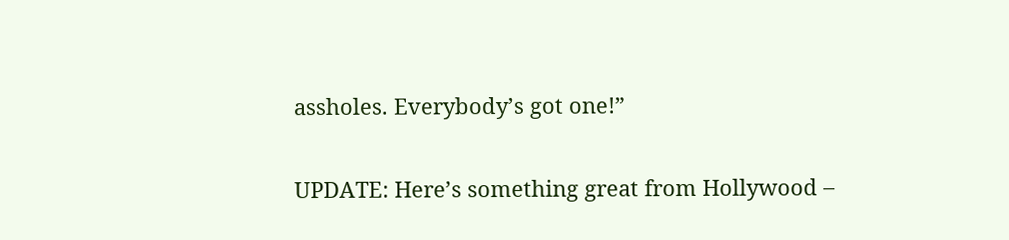assholes. Everybody’s got one!”

UPDATE: Here’s something great from Hollywood –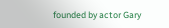founded by actor Gary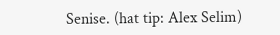Senise. (hat tip: Alex Selim)